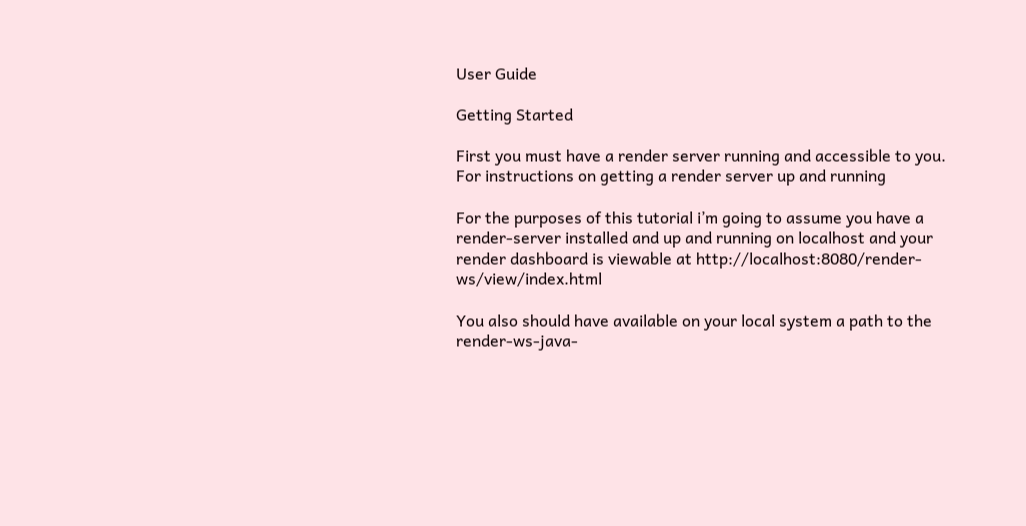User Guide

Getting Started

First you must have a render server running and accessible to you. For instructions on getting a render server up and running

For the purposes of this tutorial i’m going to assume you have a render-server installed and up and running on localhost and your render dashboard is viewable at http://localhost:8080/render-ws/view/index.html

You also should have available on your local system a path to the render-ws-java-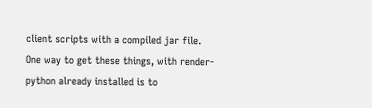client scripts with a compiled jar file. One way to get these things, with render-python already installed is to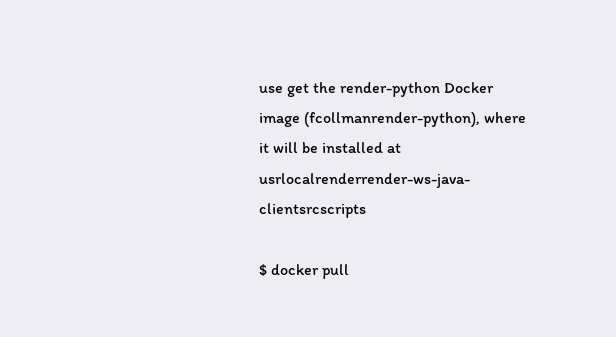use get the render-python Docker image (fcollmanrender-python), where it will be installed at usrlocalrenderrender-ws-java-clientsrcscripts

$ docker pull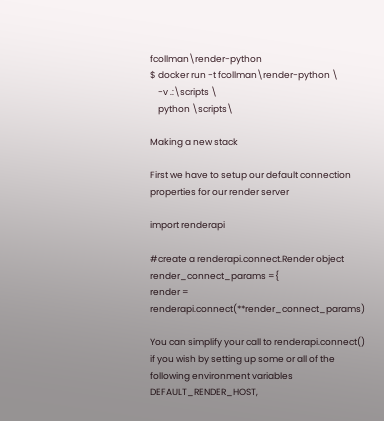fcollman\render-python
$ docker run -t fcollman\render-python \
    -v .:\scripts \
    python \scripts\

Making a new stack

First we have to setup our default connection properties for our render server

import renderapi

#create a renderapi.connect.Render object
render_connect_params ={
render = renderapi.connect(**render_connect_params)

You can simplify your call to renderapi.connect() if you wish by setting up some or all of the following environment variables DEFAULT_RENDER_HOST,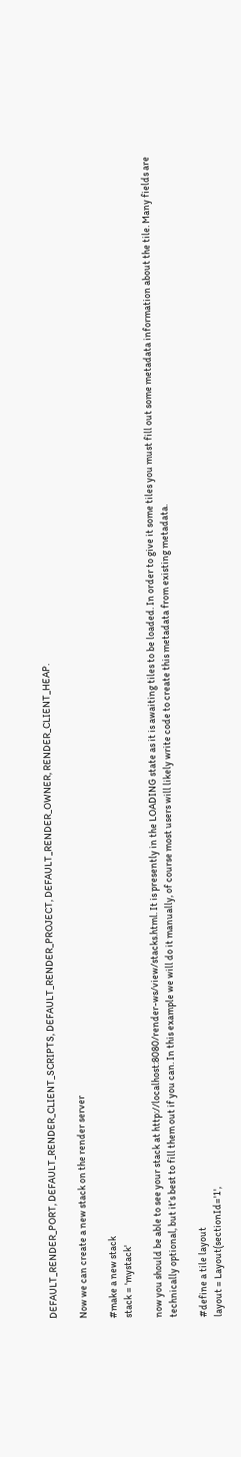DEFAULT_RENDER_PORT, DEFAULT_RENDER_CLIENT_SCRIPTS, DEFAULT_RENDER_PROJECT, DEFAULT_RENDER_OWNER, RENDER_CLIENT_HEAP.

Now we can create a new stack on the render server

#make a new stack
stack = 'mystack'

now you should be able to see your stack at http://localhost:8080/render-ws/view/stacks.html. It is presently in the LOADING state as it is awaiting tiles to be loaded. In order to give it some tiles you must fill out some metadata information about the tile. Many fields are technically optional, but it’s best to fill them out if you can. In this example we will do it manually, of course most users will likely write code to create this metadata from existing metadata.

#define a tile layout
layout = Layout(sectionId='1',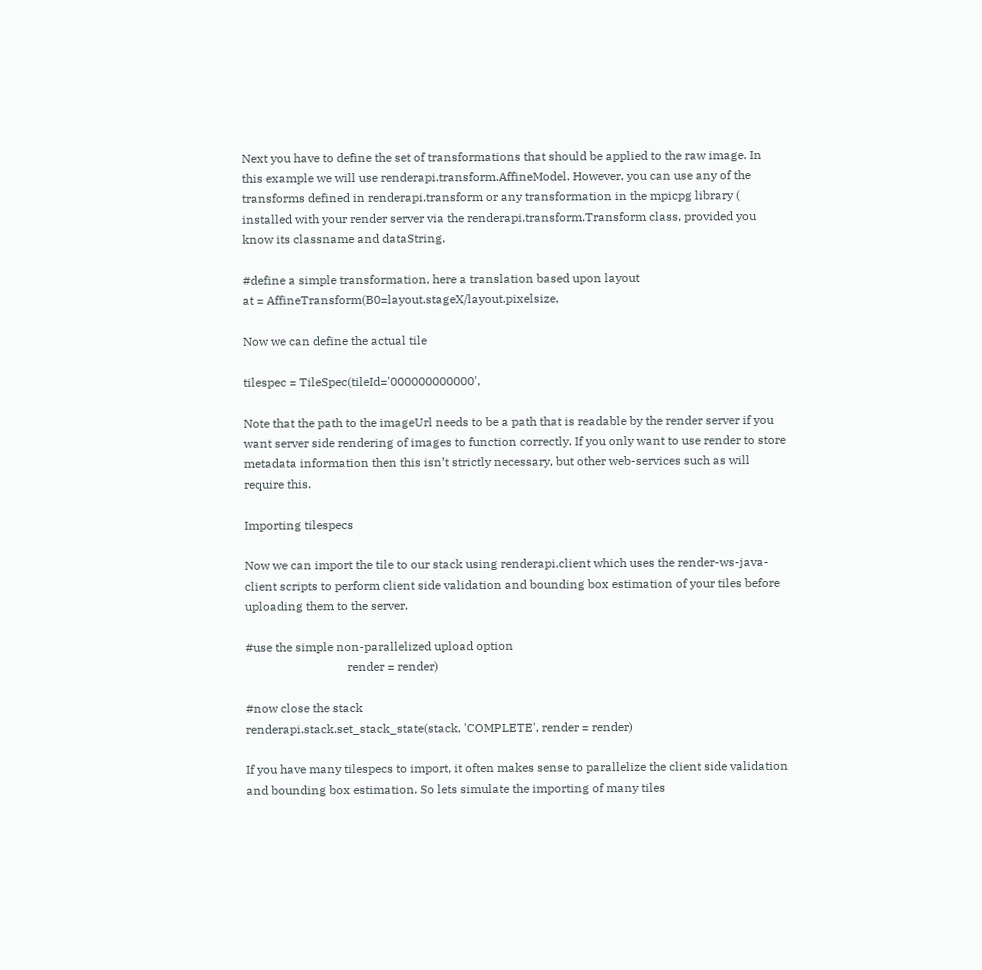Next you have to define the set of transformations that should be applied to the raw image. In this example we will use renderapi.transform.AffineModel. However, you can use any of the transforms defined in renderapi.transform or any transformation in the mpicpg library ( installed with your render server via the renderapi.transform.Transform class, provided you know its classname and dataString.

#define a simple transformation, here a translation based upon layout
at = AffineTransform(B0=layout.stageX/layout.pixelsize,

Now we can define the actual tile

tilespec = TileSpec(tileId='000000000000',

Note that the path to the imageUrl needs to be a path that is readable by the render server if you want server side rendering of images to function correctly. If you only want to use render to store metadata information then this isn’t strictly necessary, but other web-services such as will require this.

Importing tilespecs

Now we can import the tile to our stack using renderapi.client which uses the render-ws-java-client scripts to perform client side validation and bounding box estimation of your tiles before uploading them to the server.

#use the simple non-parallelized upload option
                                  render = render)

#now close the stack
renderapi.stack.set_stack_state(stack, 'COMPLETE', render = render)

If you have many tilespecs to import, it often makes sense to parallelize the client side validation and bounding box estimation. So lets simulate the importing of many tiles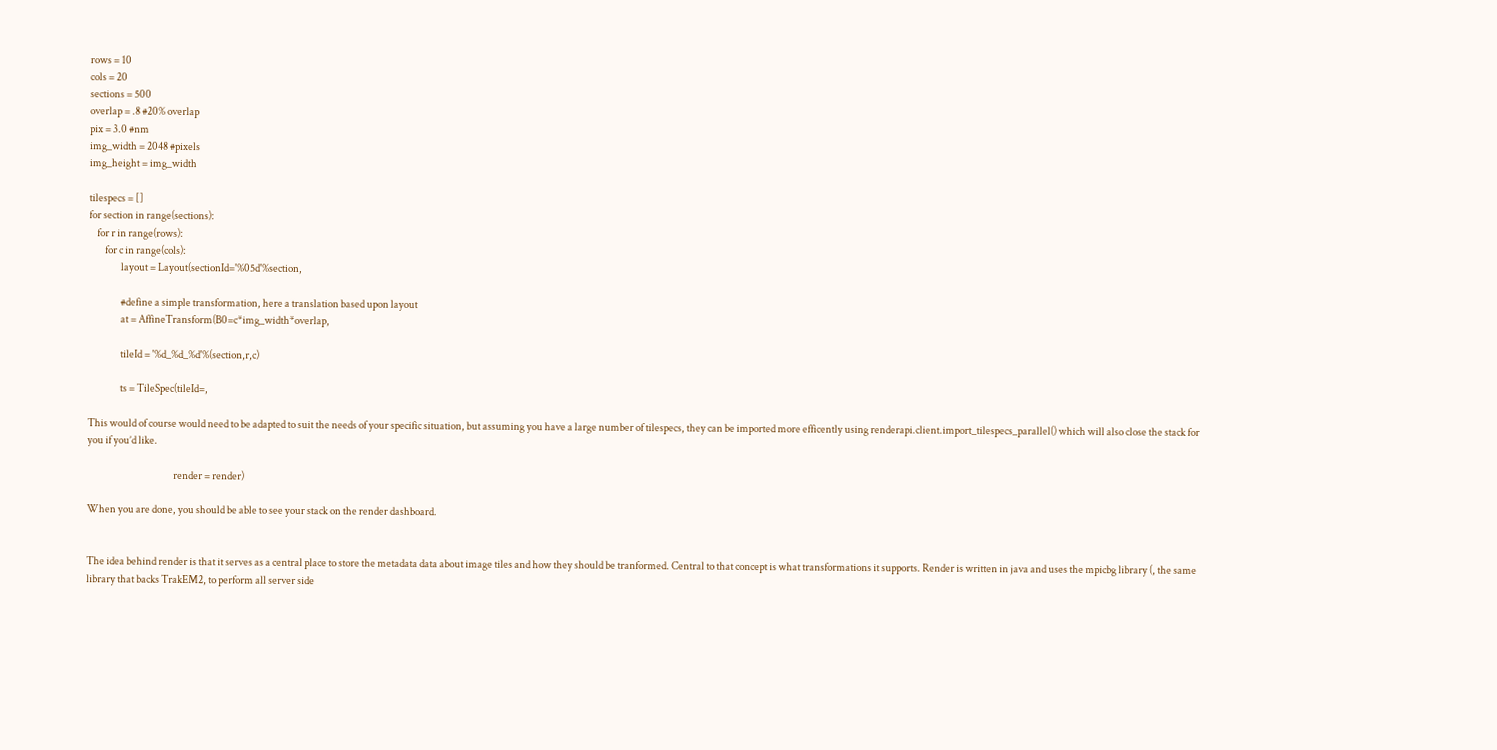rows = 10
cols = 20
sections = 500
overlap = .8 #20% overlap
pix = 3.0 #nm
img_width = 2048 #pixels
img_height = img_width

tilespecs = []
for section in range(sections):
    for r in range(rows):
        for c in range(cols):
                layout = Layout(sectionId='%05d'%section,

                #define a simple transformation, here a translation based upon layout
                at = AffineTransform(B0=c*img_width*overlap,

                tileId = '%d_%d_%d'%(section,r,c)

                ts = TileSpec(tileId=,

This would of course would need to be adapted to suit the needs of your specific situation, but assuming you have a large number of tilespecs, they can be imported more efficently using renderapi.client.import_tilespecs_parallel() which will also close the stack for you if you’d like.

                                           render = render)

When you are done, you should be able to see your stack on the render dashboard.


The idea behind render is that it serves as a central place to store the metadata data about image tiles and how they should be tranformed. Central to that concept is what transformations it supports. Render is written in java and uses the mpicbg library (, the same library that backs TrakEM2, to perform all server side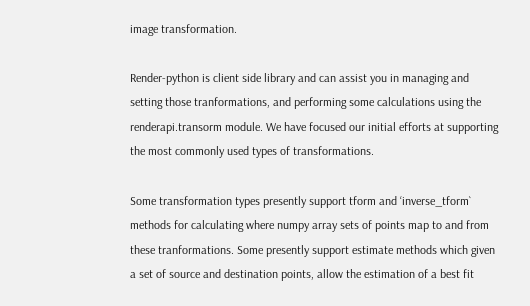image transformation.

Render-python is client side library and can assist you in managing and setting those tranformations, and performing some calculations using the renderapi.transorm module. We have focused our initial efforts at supporting the most commonly used types of transformations.

Some transformation types presently support tform and ‘inverse_tform` methods for calculating where numpy array sets of points map to and from these tranformations. Some presently support estimate methods which given a set of source and destination points, allow the estimation of a best fit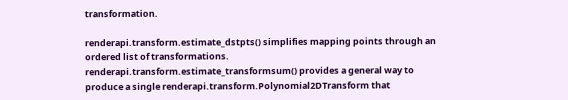transformation.

renderapi.transform.estimate_dstpts() simplifies mapping points through an ordered list of transformations. renderapi.transform.estimate_transformsum() provides a general way to produce a single renderapi.transform.Polynomial2DTransform that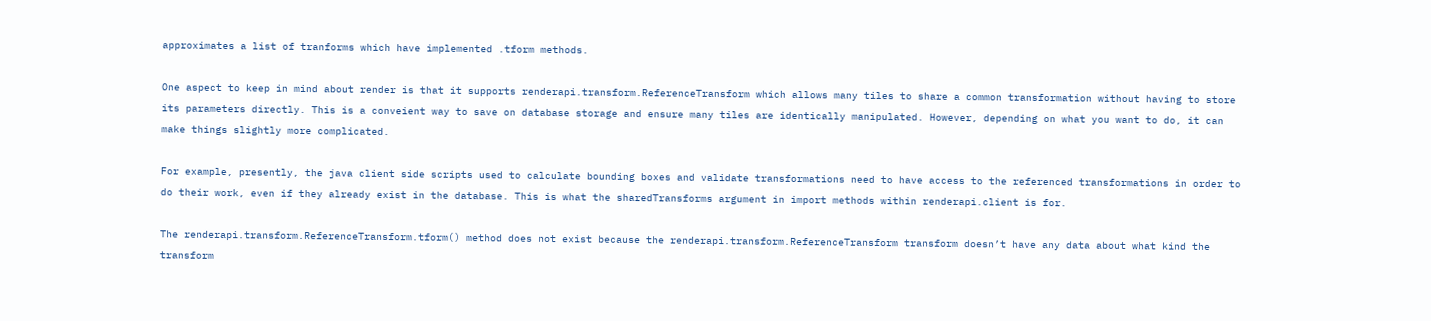approximates a list of tranforms which have implemented .tform methods.

One aspect to keep in mind about render is that it supports renderapi.transform.ReferenceTransform which allows many tiles to share a common transformation without having to store its parameters directly. This is a conveient way to save on database storage and ensure many tiles are identically manipulated. However, depending on what you want to do, it can make things slightly more complicated.

For example, presently, the java client side scripts used to calculate bounding boxes and validate transformations need to have access to the referenced transformations in order to do their work, even if they already exist in the database. This is what the sharedTransforms argument in import methods within renderapi.client is for.

The renderapi.transform.ReferenceTransform.tform() method does not exist because the renderapi.transform.ReferenceTransform transform doesn’t have any data about what kind the transform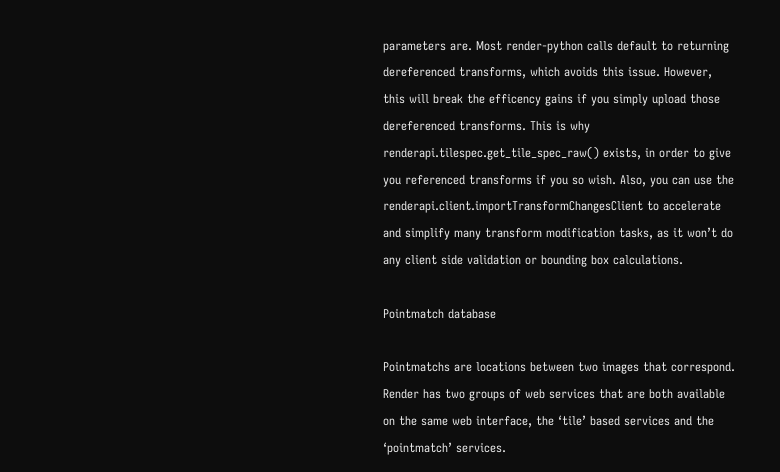parameters are. Most render-python calls default to returning dereferenced transforms, which avoids this issue. However, this will break the efficency gains if you simply upload those dereferenced transforms. This is why renderapi.tilespec.get_tile_spec_raw() exists, in order to give you referenced transforms if you so wish. Also, you can use the renderapi.client.importTransformChangesClient to accelerate and simplify many transform modification tasks, as it won’t do any client side validation or bounding box calculations.

Pointmatch database

Pointmatchs are locations between two images that correspond. Render has two groups of web services that are both available on the same web interface, the ‘tile’ based services and the ‘pointmatch’ services.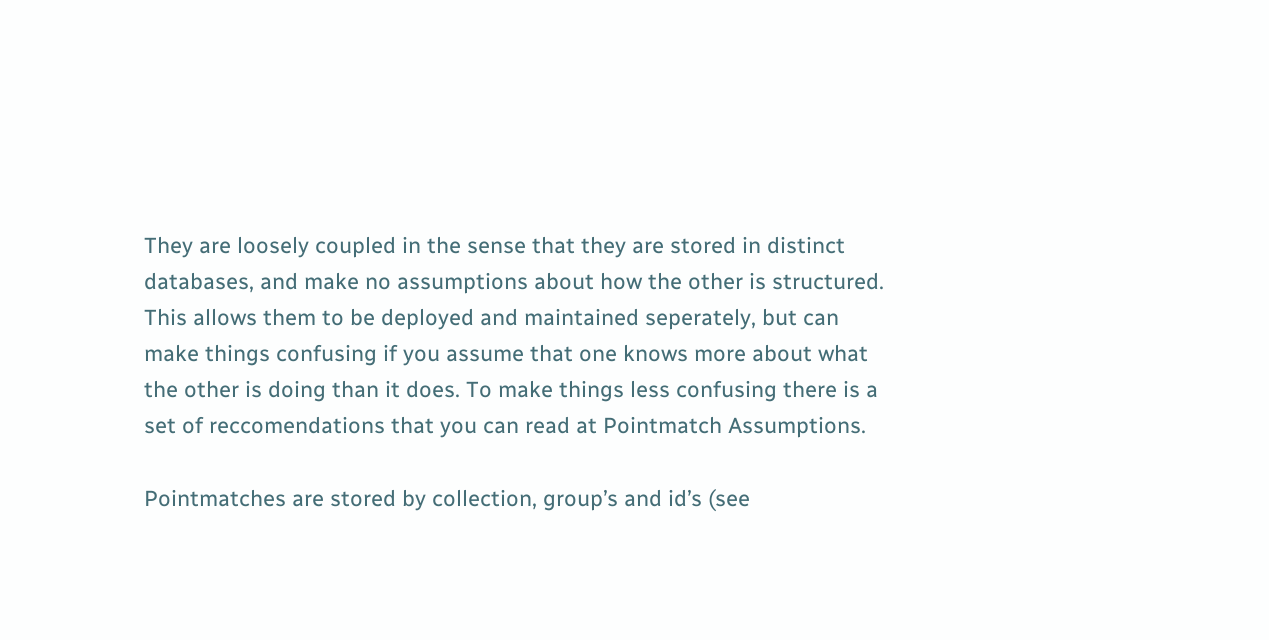They are loosely coupled in the sense that they are stored in distinct databases, and make no assumptions about how the other is structured. This allows them to be deployed and maintained seperately, but can make things confusing if you assume that one knows more about what the other is doing than it does. To make things less confusing there is a set of reccomendations that you can read at Pointmatch Assumptions.

Pointmatches are stored by collection, group’s and id’s (see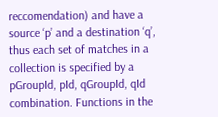reccomendation) and have a source ‘p’ and a destination ‘q’, thus each set of matches in a collection is specified by a pGroupId, pId, qGroupId, qId combination. Functions in the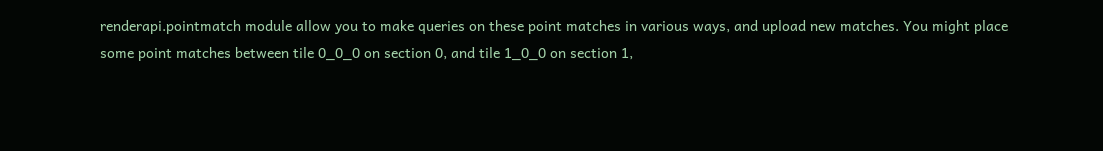renderapi.pointmatch module allow you to make queries on these point matches in various ways, and upload new matches. You might place some point matches between tile 0_0_0 on section 0, and tile 1_0_0 on section 1,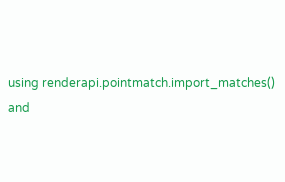using renderapi.pointmatch.import_matches() and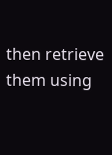then retrieve them using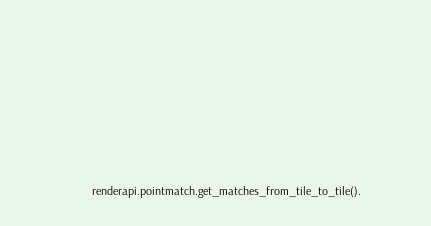renderapi.pointmatch.get_matches_from_tile_to_tile().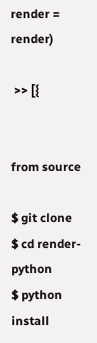render = render)

 >> [{


from source

$ git clone
$ cd render-python
$ python install